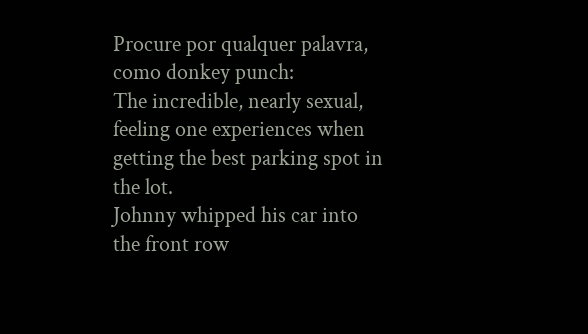Procure por qualquer palavra, como donkey punch:
The incredible, nearly sexual, feeling one experiences when getting the best parking spot in the lot.
Johnny whipped his car into the front row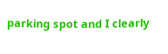parking spot and I clearly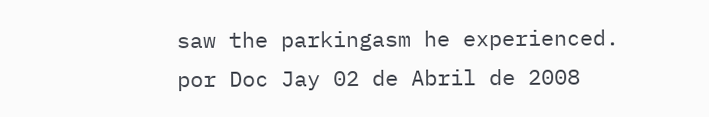saw the parkingasm he experienced.
por Doc Jay 02 de Abril de 2008